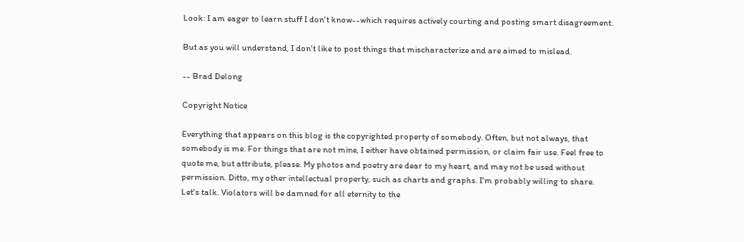Look: I am eager to learn stuff I don't know--which requires actively courting and posting smart disagreement.

But as you will understand, I don't like to post things that mischaracterize and are aimed to mislead.

-- Brad Delong

Copyright Notice

Everything that appears on this blog is the copyrighted property of somebody. Often, but not always, that somebody is me. For things that are not mine, I either have obtained permission, or claim fair use. Feel free to quote me, but attribute, please. My photos and poetry are dear to my heart, and may not be used without permission. Ditto, my other intellectual property, such as charts and graphs. I'm probably willing to share. Let's talk. Violators will be damned for all eternity to the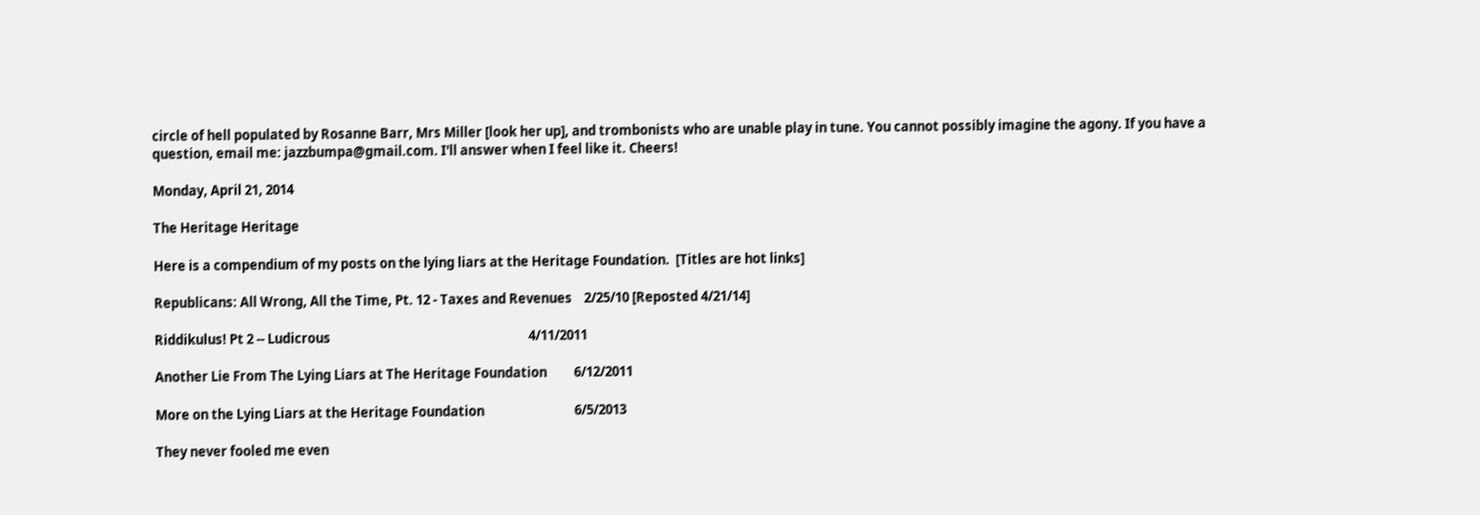circle of hell populated by Rosanne Barr, Mrs Miller [look her up], and trombonists who are unable play in tune. You cannot possibly imagine the agony. If you have a question, email me: jazzbumpa@gmail.com. I'll answer when I feel like it. Cheers!

Monday, April 21, 2014

The Heritage Heritage

Here is a compendium of my posts on the lying liars at the Heritage Foundation.  [Titles are hot links]

Republicans: All Wrong, All the Time, Pt. 12 - Taxes and Revenues    2/25/10 [Reposted 4/21/14]

Riddikulus! Pt 2 -- Ludicrous                                                                  4/11/2011

Another Lie From The Lying Liars at The Heritage Foundation         6/12/2011

More on the Lying Liars at the Heritage Foundation                              6/5/2013

They never fooled me even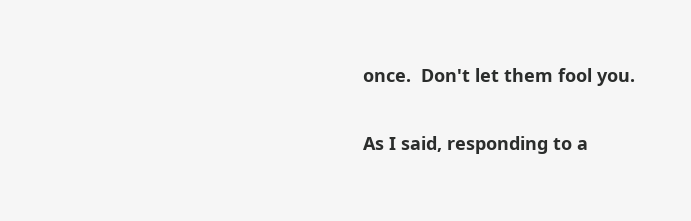once.  Don't let them fool you.

As I said, responding to a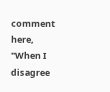comment here, "When I disagree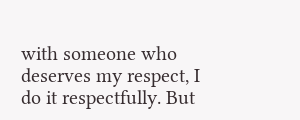with someone who deserves my respect, I do it respectfully. But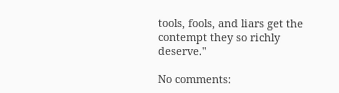tools, fools, and liars get the contempt they so richly deserve."

No comments: